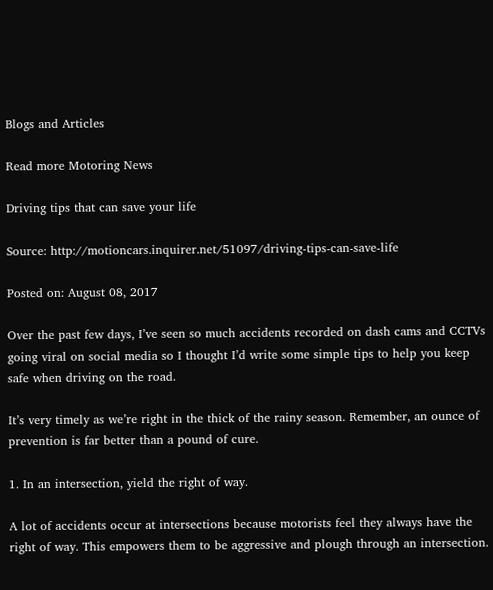Blogs and Articles

Read more Motoring News

Driving tips that can save your life

Source: http://motioncars.inquirer.net/51097/driving-tips-can-save-life

Posted on: August 08, 2017

Over the past few days, I’ve seen so much accidents recorded on dash cams and CCTVs going viral on social media so I thought I’d write some simple tips to help you keep safe when driving on the road.

It’s very timely as we’re right in the thick of the rainy season. Remember, an ounce of prevention is far better than a pound of cure.

1. In an intersection, yield the right of way.

A lot of accidents occur at intersections because motorists feel they always have the right of way. This empowers them to be aggressive and plough through an intersection.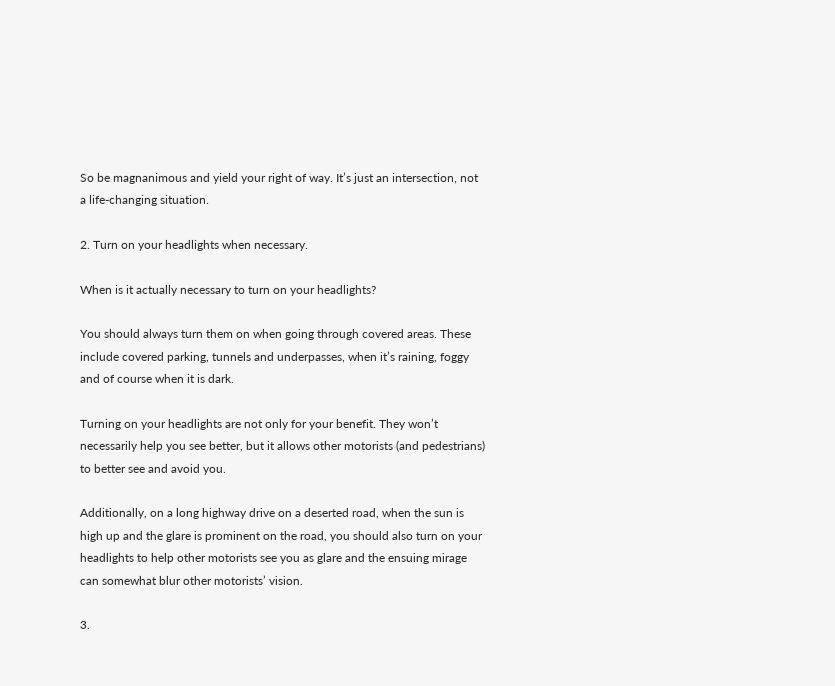So be magnanimous and yield your right of way. It’s just an intersection, not a life-changing situation.

2. Turn on your headlights when necessary.

When is it actually necessary to turn on your headlights?

You should always turn them on when going through covered areas. These include covered parking, tunnels and underpasses, when it’s raining, foggy and of course when it is dark.

Turning on your headlights are not only for your benefit. They won’t necessarily help you see better, but it allows other motorists (and pedestrians) to better see and avoid you.

Additionally, on a long highway drive on a deserted road, when the sun is high up and the glare is prominent on the road, you should also turn on your headlights to help other motorists see you as glare and the ensuing mirage can somewhat blur other motorists’ vision.

3.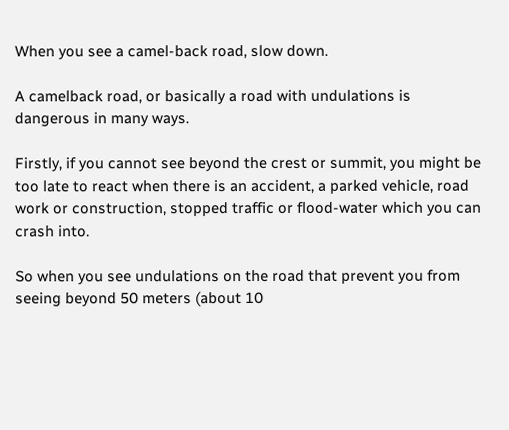When you see a camel-back road, slow down.

A camelback road, or basically a road with undulations is dangerous in many ways.

Firstly, if you cannot see beyond the crest or summit, you might be too late to react when there is an accident, a parked vehicle, road work or construction, stopped traffic or flood-water which you can crash into.

So when you see undulations on the road that prevent you from seeing beyond 50 meters (about 10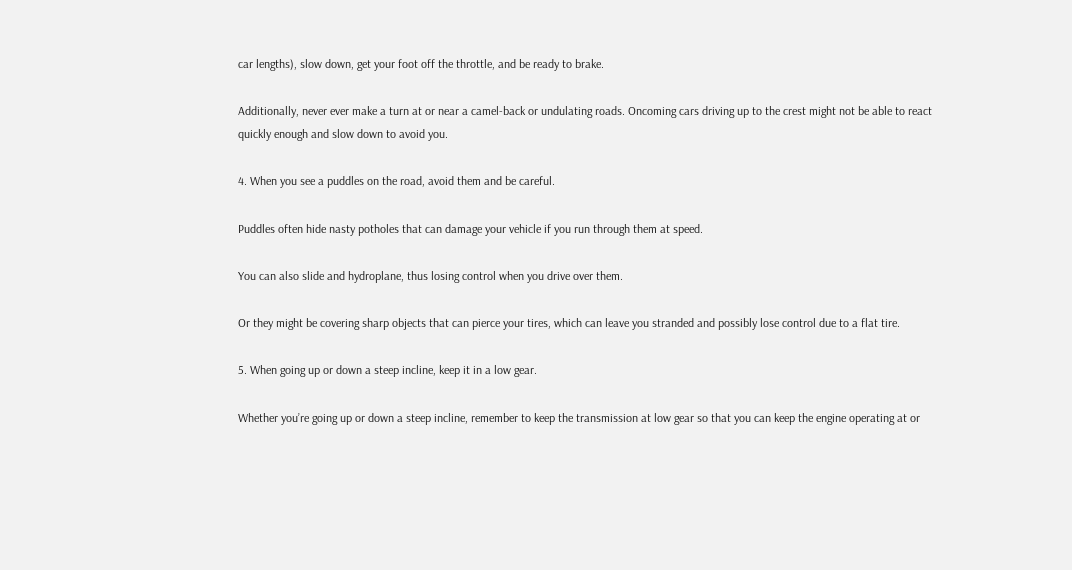car lengths), slow down, get your foot off the throttle, and be ready to brake.

Additionally, never ever make a turn at or near a camel-back or undulating roads. Oncoming cars driving up to the crest might not be able to react quickly enough and slow down to avoid you.

4. When you see a puddles on the road, avoid them and be careful.

Puddles often hide nasty potholes that can damage your vehicle if you run through them at speed.

You can also slide and hydroplane, thus losing control when you drive over them.

Or they might be covering sharp objects that can pierce your tires, which can leave you stranded and possibly lose control due to a flat tire.

5. When going up or down a steep incline, keep it in a low gear.

Whether you’re going up or down a steep incline, remember to keep the transmission at low gear so that you can keep the engine operating at or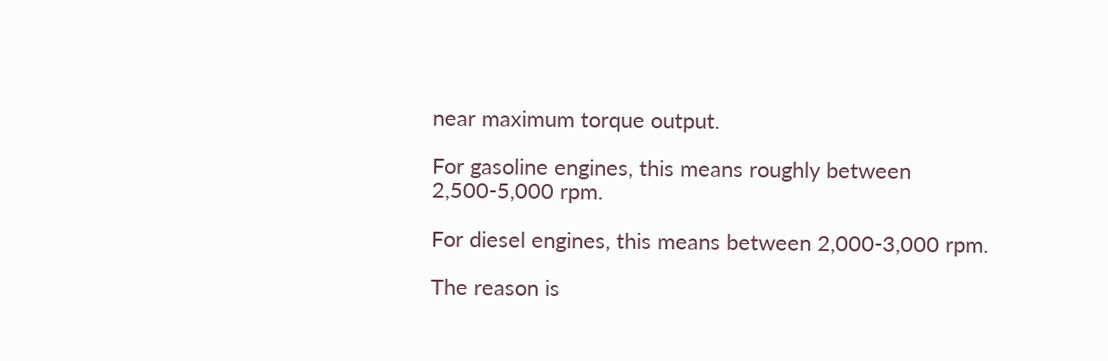near maximum torque output.

For gasoline engines, this means roughly between 2,500-5,000 rpm.

For diesel engines, this means between 2,000-3,000 rpm.

The reason is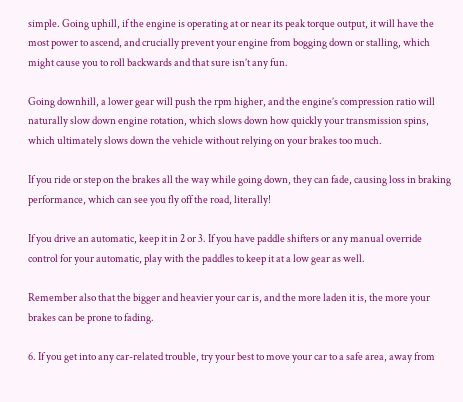simple. Going uphill, if the engine is operating at or near its peak torque output, it will have the most power to ascend, and crucially prevent your engine from bogging down or stalling, which might cause you to roll backwards and that sure isn’t any fun.

Going downhill, a lower gear will push the rpm higher, and the engine’s compression ratio will naturally slow down engine rotation, which slows down how quickly your transmission spins, which ultimately slows down the vehicle without relying on your brakes too much.

If you ride or step on the brakes all the way while going down, they can fade, causing loss in braking performance, which can see you fly off the road, literally!

If you drive an automatic, keep it in 2 or 3. If you have paddle shifters or any manual override control for your automatic, play with the paddles to keep it at a low gear as well.

Remember also that the bigger and heavier your car is, and the more laden it is, the more your brakes can be prone to fading.

6. If you get into any car-related trouble, try your best to move your car to a safe area, away from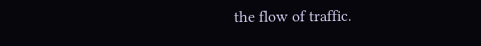the flow of traffic.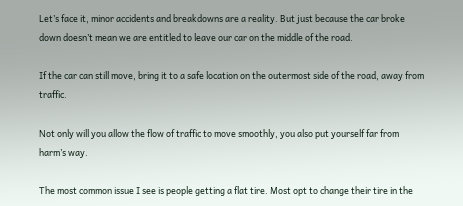Let’s face it, minor accidents and breakdowns are a reality. But just because the car broke down doesn’t mean we are entitled to leave our car on the middle of the road.

If the car can still move, bring it to a safe location on the outermost side of the road, away from traffic.

Not only will you allow the flow of traffic to move smoothly, you also put yourself far from harm’s way.

The most common issue I see is people getting a flat tire. Most opt to change their tire in the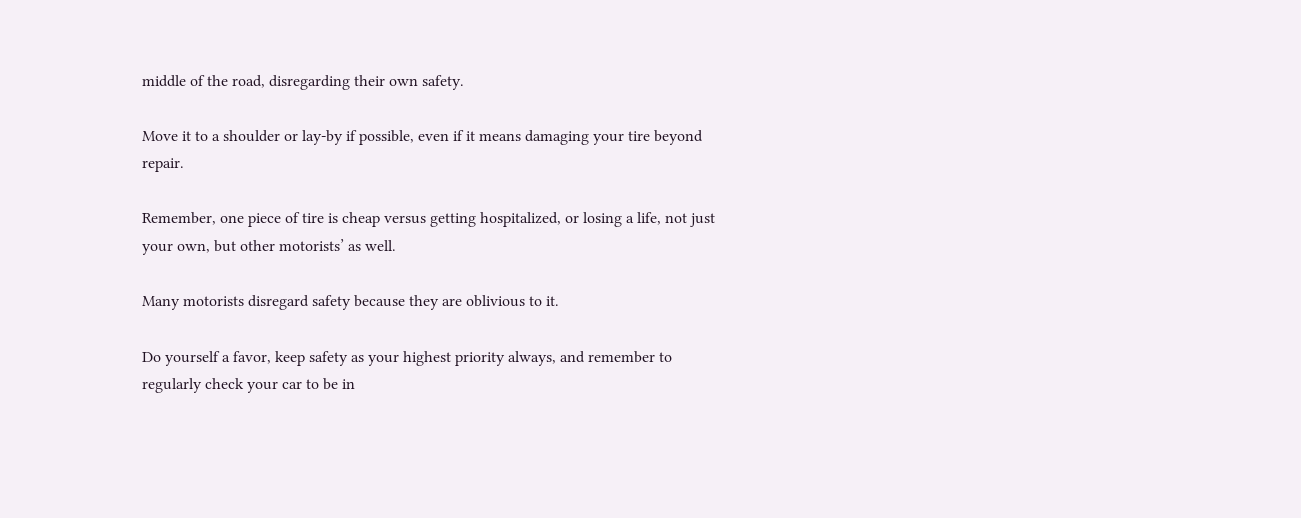middle of the road, disregarding their own safety.

Move it to a shoulder or lay-by if possible, even if it means damaging your tire beyond repair.

Remember, one piece of tire is cheap versus getting hospitalized, or losing a life, not just your own, but other motorists’ as well.

Many motorists disregard safety because they are oblivious to it.

Do yourself a favor, keep safety as your highest priority always, and remember to regularly check your car to be in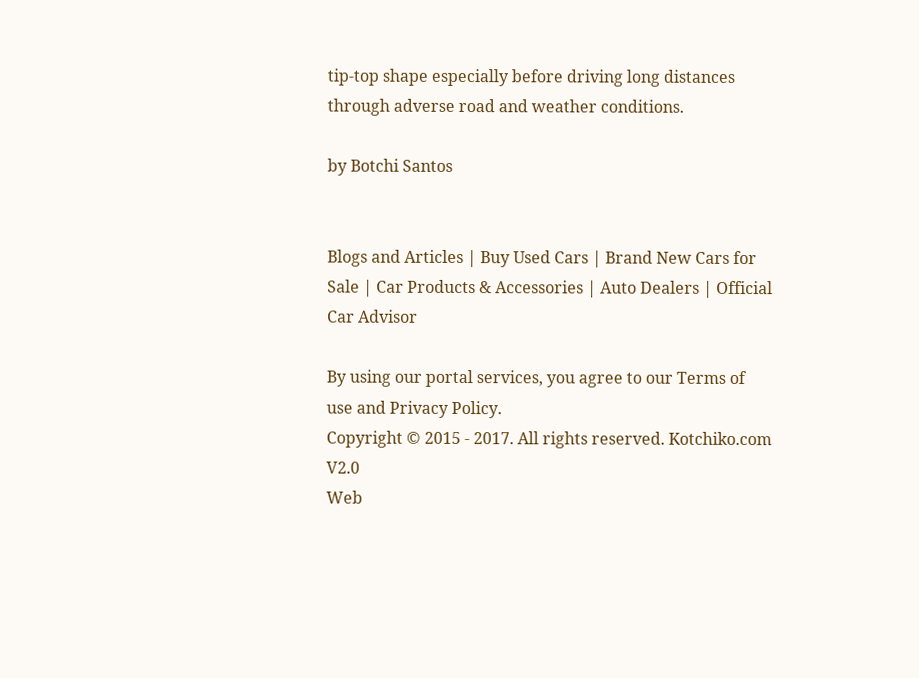tip-top shape especially before driving long distances through adverse road and weather conditions.

by Botchi Santos


Blogs and Articles | Buy Used Cars | Brand New Cars for Sale | Car Products & Accessories | Auto Dealers | Official Car Advisor

By using our portal services, you agree to our Terms of use and Privacy Policy.
Copyright © 2015 - 2017. All rights reserved. Kotchiko.com V2.0
Web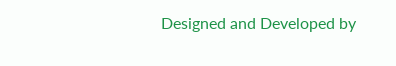Designed and Developed by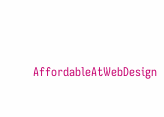AffordableAtWebDesign